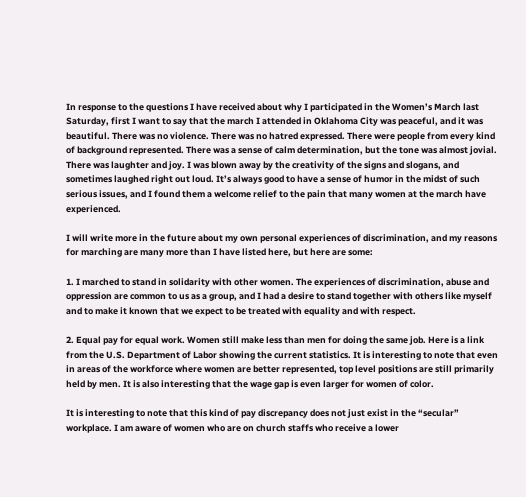In response to the questions I have received about why I participated in the Women’s March last Saturday, first I want to say that the march I attended in Oklahoma City was peaceful, and it was beautiful. There was no violence. There was no hatred expressed. There were people from every kind of background represented. There was a sense of calm determination, but the tone was almost jovial. There was laughter and joy. I was blown away by the creativity of the signs and slogans, and sometimes laughed right out loud. It’s always good to have a sense of humor in the midst of such serious issues, and I found them a welcome relief to the pain that many women at the march have experienced.

I will write more in the future about my own personal experiences of discrimination, and my reasons for marching are many more than I have listed here, but here are some:

1. I marched to stand in solidarity with other women. The experiences of discrimination, abuse and oppression are common to us as a group, and I had a desire to stand together with others like myself and to make it known that we expect to be treated with equality and with respect.

2. Equal pay for equal work. Women still make less than men for doing the same job. Here is a link from the U.S. Department of Labor showing the current statistics. It is interesting to note that even in areas of the workforce where women are better represented, top level positions are still primarily held by men. It is also interesting that the wage gap is even larger for women of color.

It is interesting to note that this kind of pay discrepancy does not just exist in the “secular” workplace. I am aware of women who are on church staffs who receive a lower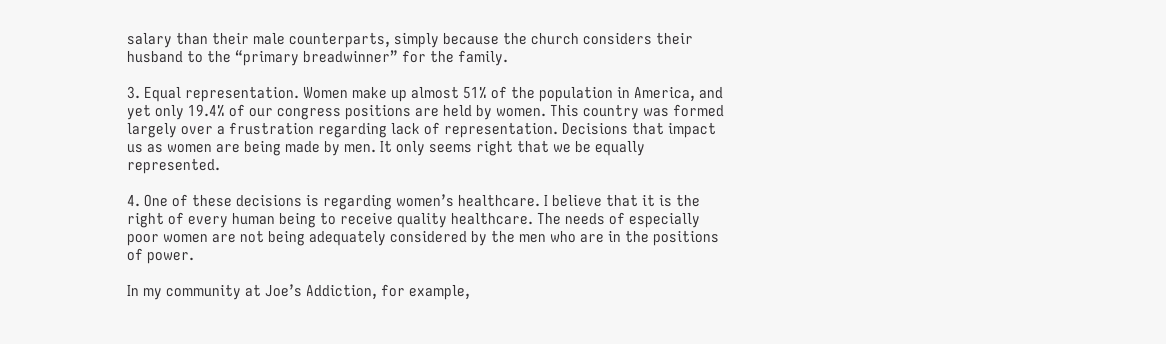salary than their male counterparts, simply because the church considers their husband to the “primary breadwinner” for the family.

3. Equal representation. Women make up almost 51% of the population in America, and yet only 19.4% of our congress positions are held by women. This country was formed largely over a frustration regarding lack of representation. Decisions that impact us as women are being made by men. It only seems right that we be equally represented.

4. One of these decisions is regarding women’s healthcare. I believe that it is the right of every human being to receive quality healthcare. The needs of especially poor women are not being adequately considered by the men who are in the positions of power.

In my community at Joe’s Addiction, for example,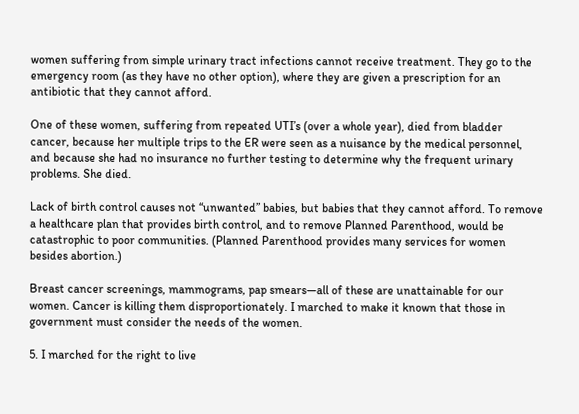women suffering from simple urinary tract infections cannot receive treatment. They go to the emergency room (as they have no other option), where they are given a prescription for an antibiotic that they cannot afford.

One of these women, suffering from repeated UTI’s (over a whole year), died from bladder cancer, because her multiple trips to the ER were seen as a nuisance by the medical personnel, and because she had no insurance no further testing to determine why the frequent urinary problems. She died.

Lack of birth control causes not “unwanted” babies, but babies that they cannot afford. To remove a healthcare plan that provides birth control, and to remove Planned Parenthood, would be catastrophic to poor communities. (Planned Parenthood provides many services for women besides abortion.)

Breast cancer screenings, mammograms, pap smears—all of these are unattainable for our women. Cancer is killing them disproportionately. I marched to make it known that those in government must consider the needs of the women.

5. I marched for the right to live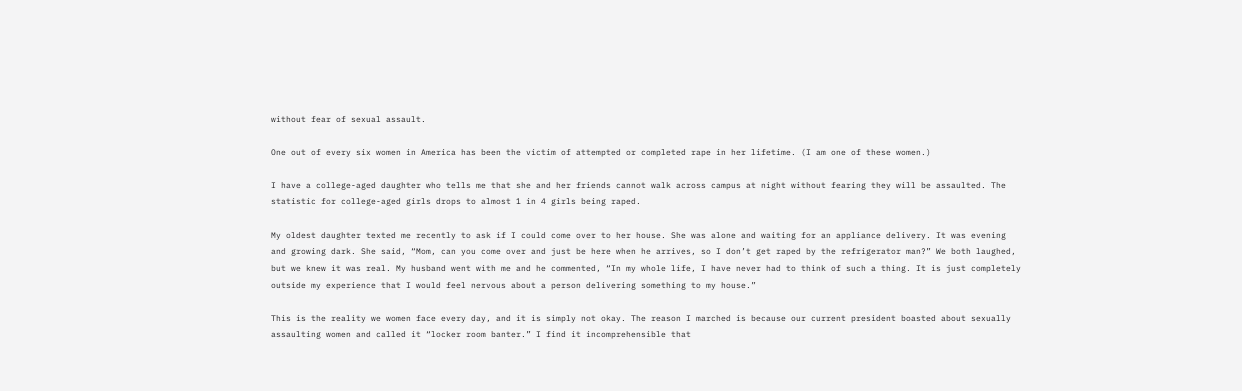without fear of sexual assault.

One out of every six women in America has been the victim of attempted or completed rape in her lifetime. (I am one of these women.)

I have a college-aged daughter who tells me that she and her friends cannot walk across campus at night without fearing they will be assaulted. The statistic for college-aged girls drops to almost 1 in 4 girls being raped.

My oldest daughter texted me recently to ask if I could come over to her house. She was alone and waiting for an appliance delivery. It was evening and growing dark. She said, “Mom, can you come over and just be here when he arrives, so I don’t get raped by the refrigerator man?” We both laughed, but we knew it was real. My husband went with me and he commented, “In my whole life, I have never had to think of such a thing. It is just completely outside my experience that I would feel nervous about a person delivering something to my house.”

This is the reality we women face every day, and it is simply not okay. The reason I marched is because our current president boasted about sexually assaulting women and called it “locker room banter.” I find it incomprehensible that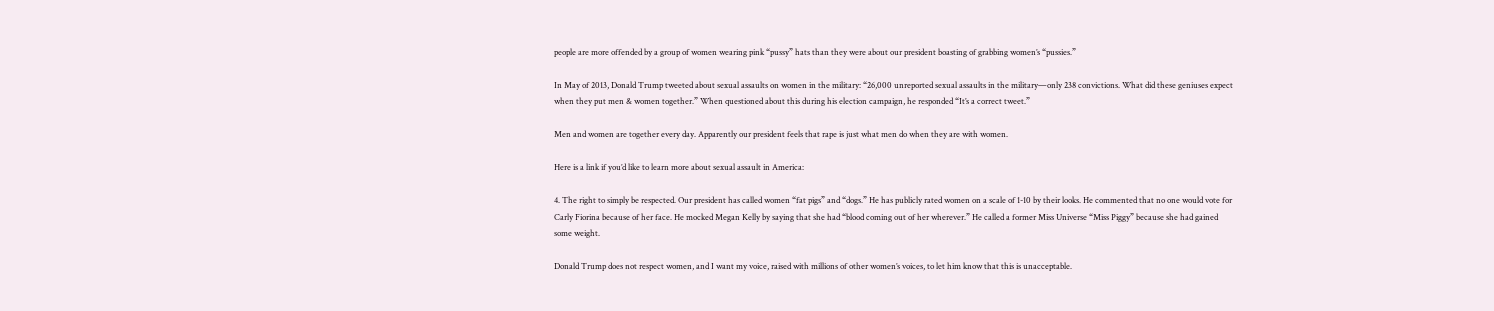people are more offended by a group of women wearing pink “pussy” hats than they were about our president boasting of grabbing women’s “pussies.”

In May of 2013, Donald Trump tweeted about sexual assaults on women in the military: “26,000 unreported sexual assaults in the military—only 238 convictions. What did these geniuses expect when they put men & women together.” When questioned about this during his election campaign, he responded “It’s a correct tweet.”

Men and women are together every day. Apparently our president feels that rape is just what men do when they are with women.

Here is a link if you’d like to learn more about sexual assault in America:

4. The right to simply be respected. Our president has called women “fat pigs” and “dogs.” He has publicly rated women on a scale of 1-10 by their looks. He commented that no one would vote for Carly Fiorina because of her face. He mocked Megan Kelly by saying that she had “blood coming out of her wherever.” He called a former Miss Universe “Miss Piggy” because she had gained some weight.

Donald Trump does not respect women, and I want my voice, raised with millions of other women’s voices, to let him know that this is unacceptable.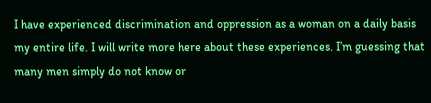I have experienced discrimination and oppression as a woman on a daily basis my entire life. I will write more here about these experiences. I’m guessing that many men simply do not know or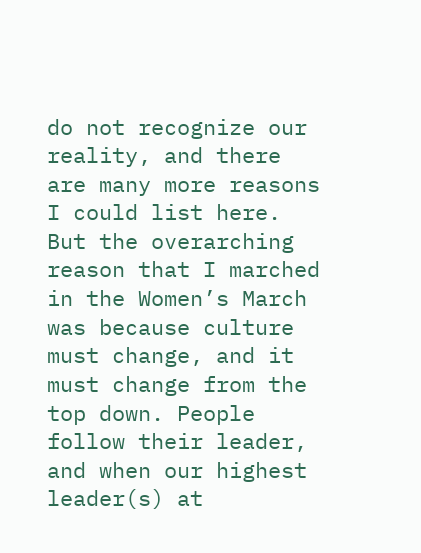do not recognize our reality, and there are many more reasons I could list here. But the overarching reason that I marched in the Women’s March was because culture must change, and it must change from the top down. People follow their leader, and when our highest leader(s) at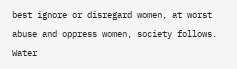best ignore or disregard women, at worst abuse and oppress women, society follows. Water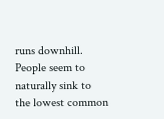runs downhill. People seem to naturally sink to the lowest common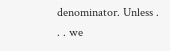denominator. Unless . . . we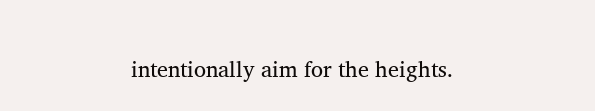intentionally aim for the heights.